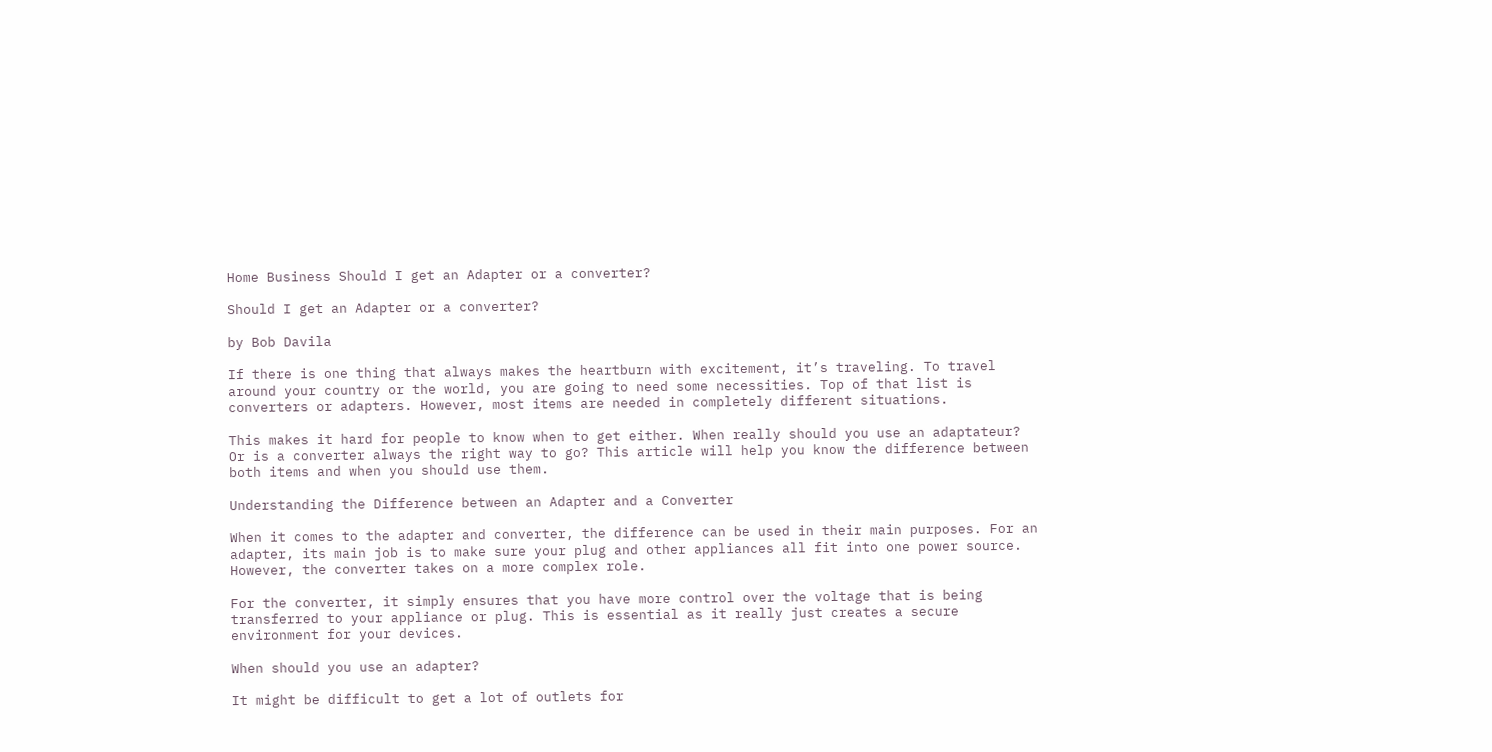Home Business Should I get an Adapter or a converter?

Should I get an Adapter or a converter?

by Bob Davila

If there is one thing that always makes the heartburn with excitement, it’s traveling. To travel around your country or the world, you are going to need some necessities. Top of that list is converters or adapters. However, most items are needed in completely different situations.

This makes it hard for people to know when to get either. When really should you use an adaptateur? Or is a converter always the right way to go? This article will help you know the difference between both items and when you should use them.

Understanding the Difference between an Adapter and a Converter

When it comes to the adapter and converter, the difference can be used in their main purposes. For an adapter, its main job is to make sure your plug and other appliances all fit into one power source. However, the converter takes on a more complex role.

For the converter, it simply ensures that you have more control over the voltage that is being transferred to your appliance or plug. This is essential as it really just creates a secure environment for your devices.

When should you use an adapter?

It might be difficult to get a lot of outlets for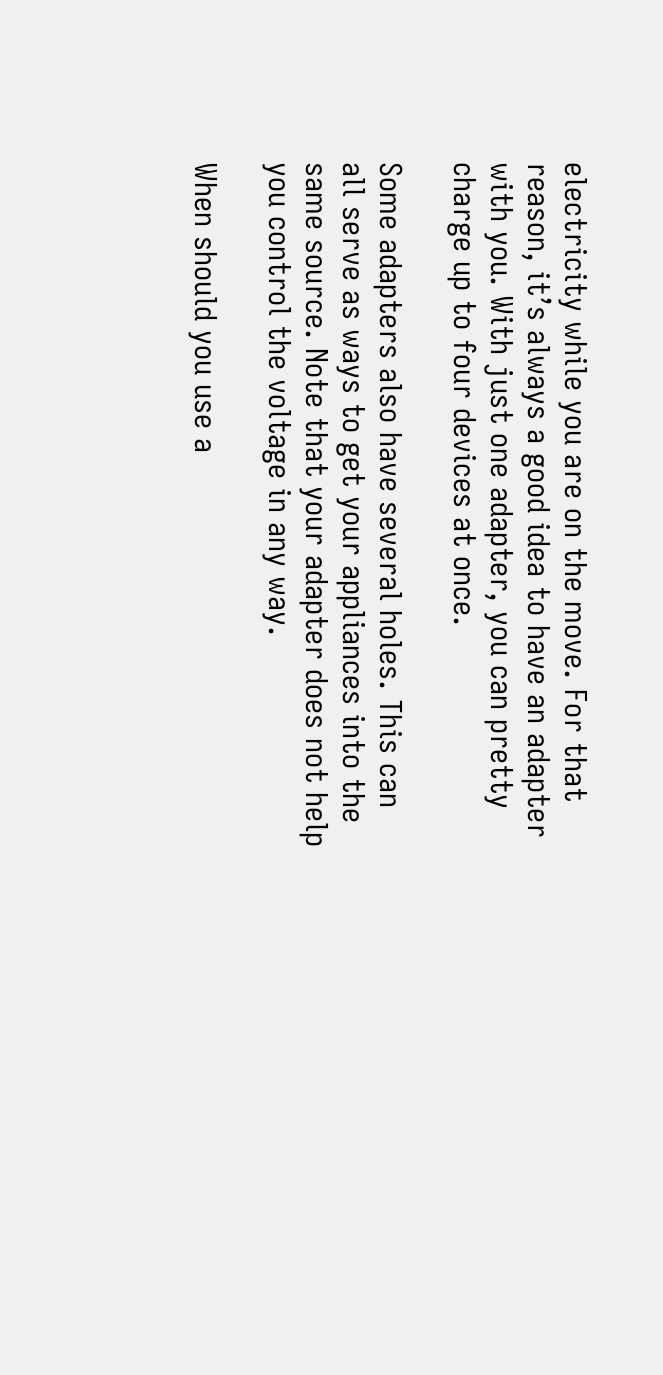electricity while you are on the move. For that reason, it’s always a good idea to have an adapter with you. With just one adapter, you can pretty charge up to four devices at once.

Some adapters also have several holes. This can all serve as ways to get your appliances into the same source. Note that your adapter does not help you control the voltage in any way.

When should you use a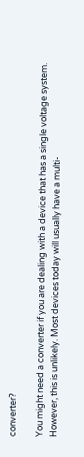converter?

You might need a converter if you are dealing with a device that has a single voltage system. However, this is unlikely. Most devices today will usually have a multi-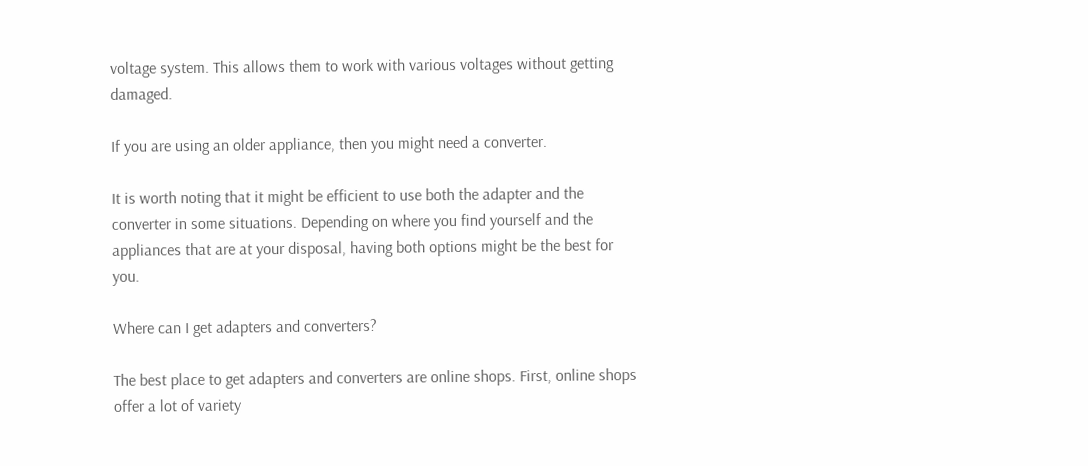voltage system. This allows them to work with various voltages without getting damaged.

If you are using an older appliance, then you might need a converter.

It is worth noting that it might be efficient to use both the adapter and the converter in some situations. Depending on where you find yourself and the appliances that are at your disposal, having both options might be the best for you.

Where can I get adapters and converters?

The best place to get adapters and converters are online shops. First, online shops offer a lot of variety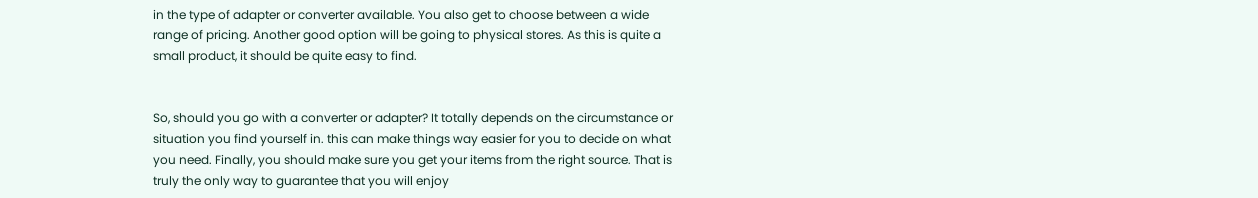in the type of adapter or converter available. You also get to choose between a wide range of pricing. Another good option will be going to physical stores. As this is quite a small product, it should be quite easy to find.


So, should you go with a converter or adapter? It totally depends on the circumstance or situation you find yourself in. this can make things way easier for you to decide on what you need. Finally, you should make sure you get your items from the right source. That is truly the only way to guarantee that you will enjoy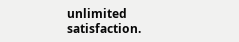unlimited satisfaction.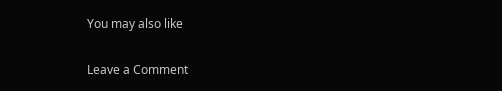You may also like

Leave a Comment